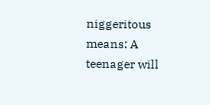niggeritous means: A teenager will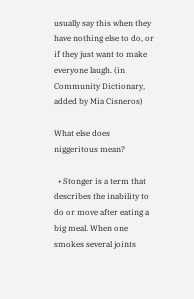usually say this when they have nothing else to do, or if they just want to make everyone laugh. (in Community Dictionary, added by Mia Cisneros)

What else does niggeritous mean?

  • Stonger is a term that describes the inability to do or move after eating a big meal. When one smokes several joints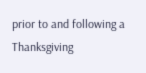prior to and following a Thanksgiving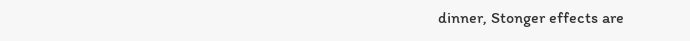dinner, Stonger effects are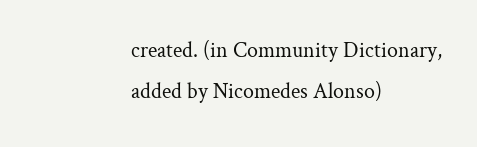created. (in Community Dictionary, added by Nicomedes Alonso)